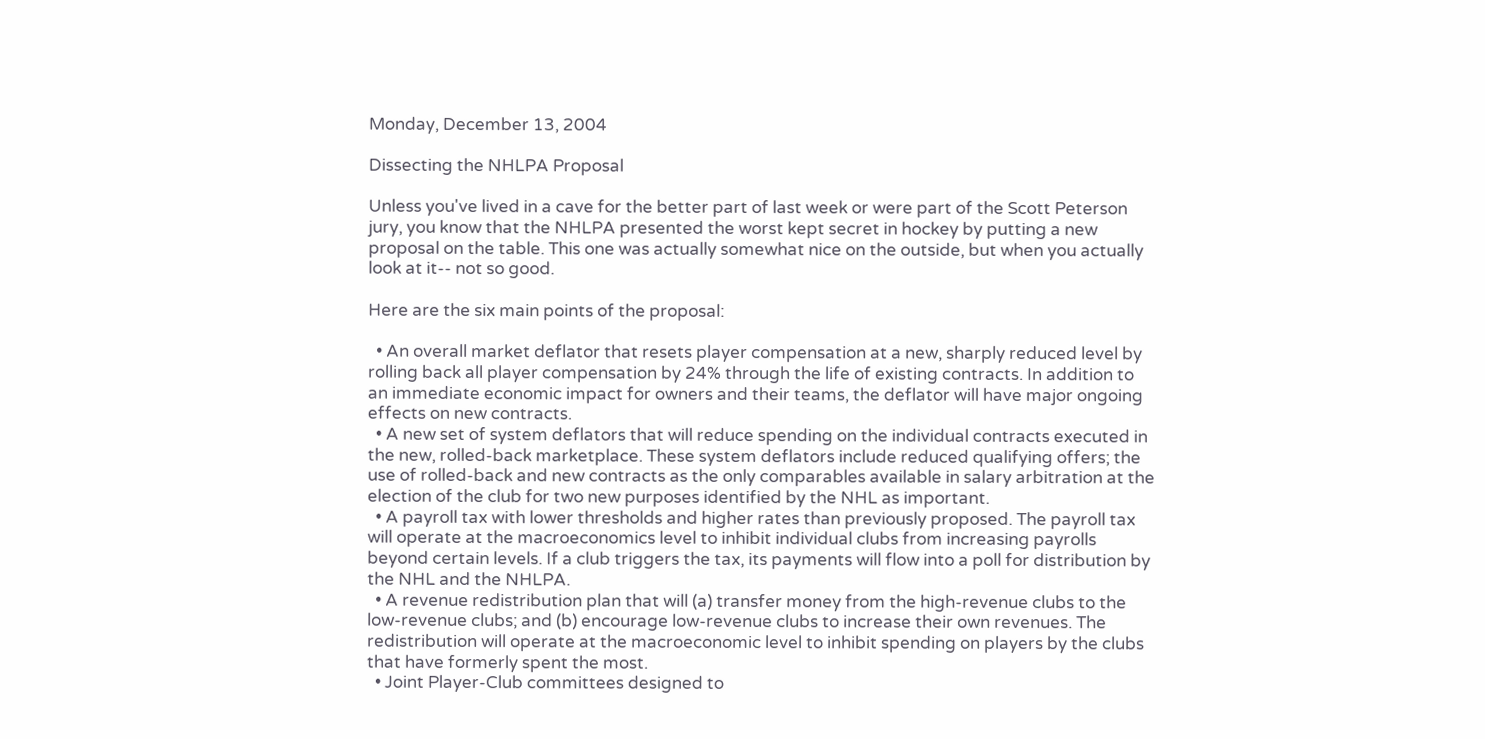Monday, December 13, 2004

Dissecting the NHLPA Proposal

Unless you've lived in a cave for the better part of last week or were part of the Scott Peterson jury, you know that the NHLPA presented the worst kept secret in hockey by putting a new proposal on the table. This one was actually somewhat nice on the outside, but when you actually look at it-- not so good.

Here are the six main points of the proposal:

  • An overall market deflator that resets player compensation at a new, sharply reduced level by rolling back all player compensation by 24% through the life of existing contracts. In addition to an immediate economic impact for owners and their teams, the deflator will have major ongoing effects on new contracts.
  • A new set of system deflators that will reduce spending on the individual contracts executed in the new, rolled-back marketplace. These system deflators include reduced qualifying offers; the use of rolled-back and new contracts as the only comparables available in salary arbitration at the election of the club for two new purposes identified by the NHL as important.
  • A payroll tax with lower thresholds and higher rates than previously proposed. The payroll tax will operate at the macroeconomics level to inhibit individual clubs from increasing payrolls beyond certain levels. If a club triggers the tax, its payments will flow into a poll for distribution by the NHL and the NHLPA.
  • A revenue redistribution plan that will (a) transfer money from the high-revenue clubs to the low-revenue clubs; and (b) encourage low-revenue clubs to increase their own revenues. The redistribution will operate at the macroeconomic level to inhibit spending on players by the clubs that have formerly spent the most.
  • Joint Player-Club committees designed to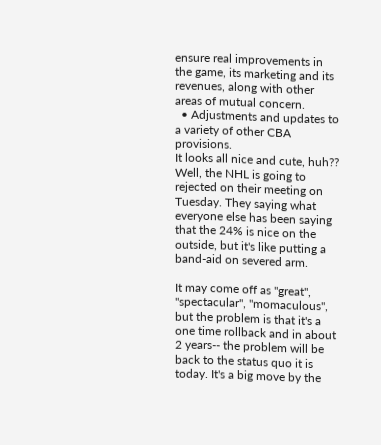ensure real improvements in the game, its marketing and its revenues, along with other areas of mutual concern.
  • Adjustments and updates to a variety of other CBA provisions.
It looks all nice and cute, huh?? Well, the NHL is going to rejected on their meeting on Tuesday. They saying what everyone else has been saying that the 24% is nice on the outside, but it's like putting a band-aid on severed arm.

It may come off as "great", "spectacular", "momaculous", but the problem is that it's a one time rollback and in about 2 years-- the problem will be back to the status quo it is today. It's a big move by the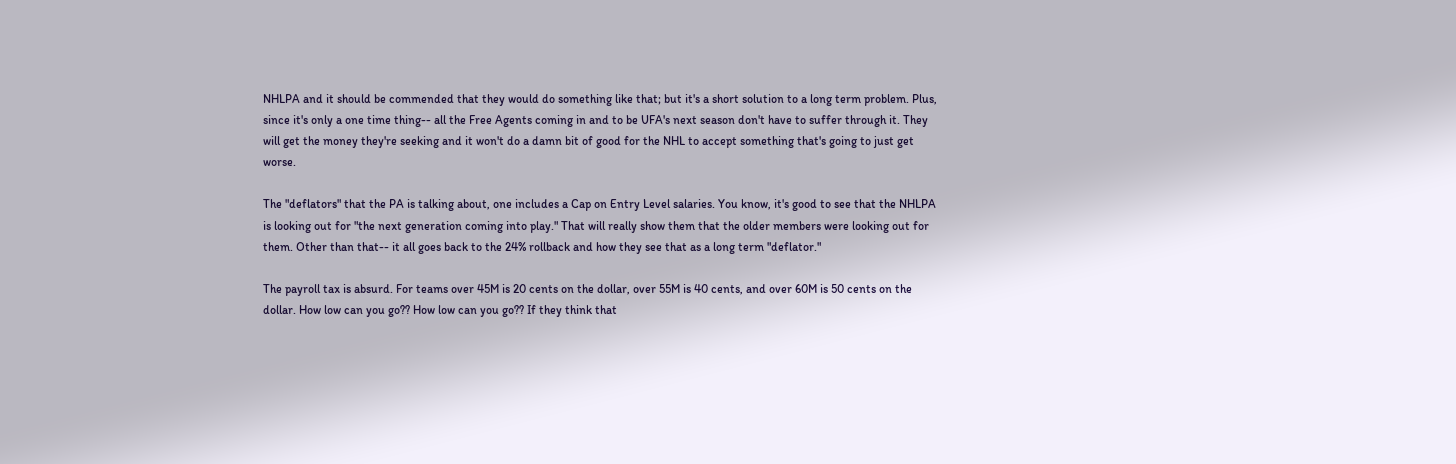NHLPA and it should be commended that they would do something like that; but it's a short solution to a long term problem. Plus, since it's only a one time thing-- all the Free Agents coming in and to be UFA's next season don't have to suffer through it. They will get the money they're seeking and it won't do a damn bit of good for the NHL to accept something that's going to just get worse.

The "deflators" that the PA is talking about, one includes a Cap on Entry Level salaries. You know, it's good to see that the NHLPA is looking out for "the next generation coming into play." That will really show them that the older members were looking out for them. Other than that-- it all goes back to the 24% rollback and how they see that as a long term "deflator."

The payroll tax is absurd. For teams over 45M is 20 cents on the dollar, over 55M is 40 cents, and over 60M is 50 cents on the dollar. How low can you go?? How low can you go?? If they think that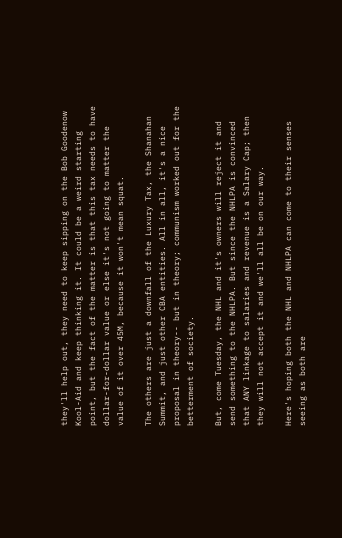they'll help out, they need to keep sipping on the Bob Goodenow Kool-Aid and keep thinking it. It could be a weird starting point, but the fact of the matter is that this tax needs to have dollar-for-dollar value or else it's not going to matter the value of it over 45M, because it won't mean squat.

The others are just a downfall of the Luxury Tax, the Shanahan Summit, and just other CBA entities. All in all, it's a nice proposal in theory-- but in theory; communism worked out for the betterment of society.

But, come Tuesday, the NHL and it's owners will reject it and send something to the NHLPA. But since the NHLPA is convinced that ANY linkage to salaries and revenue is a Salary Cap; then they will not accept it and we'll all be on our way.

Here's hoping both the NHL and NHLPA can come to their senses seeing as both are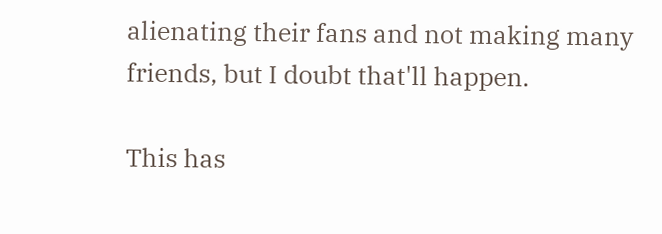alienating their fans and not making many friends, but I doubt that'll happen.

This has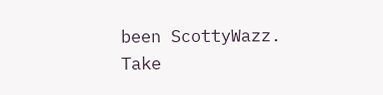been ScottyWazz. Take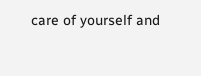care of yourself and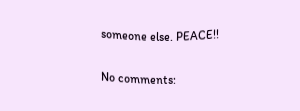someone else. PEACE!!

No comments: